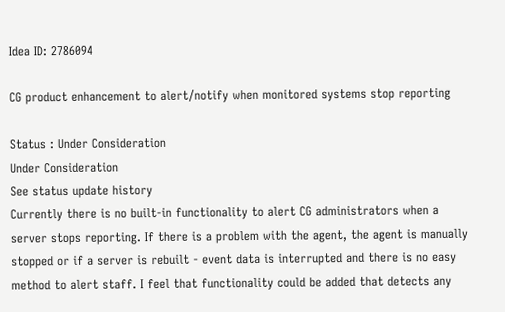Idea ID: 2786094

CG product enhancement to alert/notify when monitored systems stop reporting

Status : Under Consideration
Under Consideration
See status update history
Currently there is no built-in functionality to alert CG administrators when a server stops reporting. If there is a problem with the agent, the agent is manually stopped or if a server is rebuilt - event data is interrupted and there is no easy method to alert staff. I feel that functionality could be added that detects any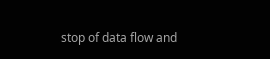stop of data flow and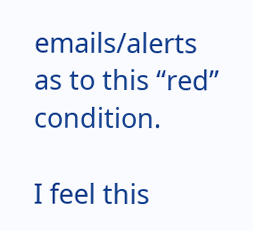emails/alerts as to this “red” condition.

I feel this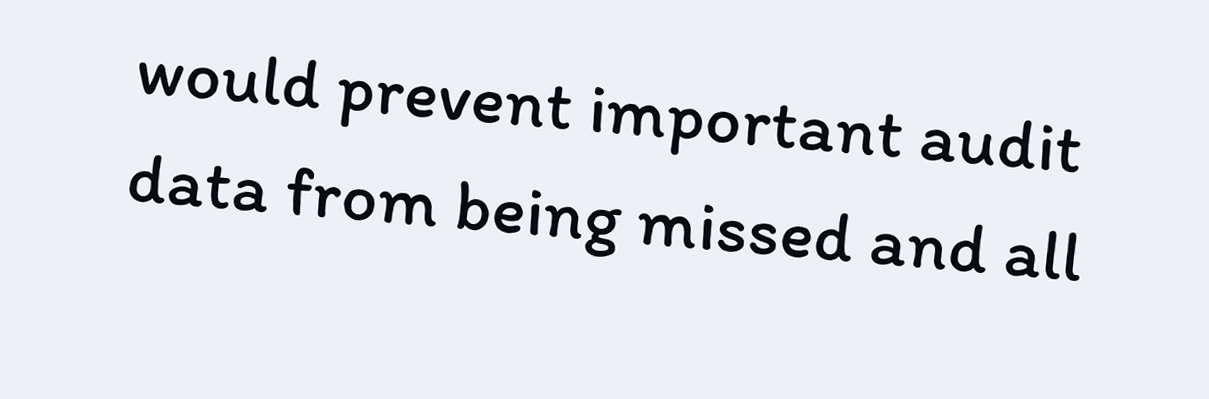would prevent important audit data from being missed and all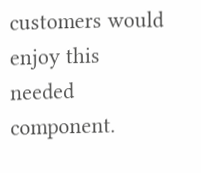customers would enjoy this needed component.